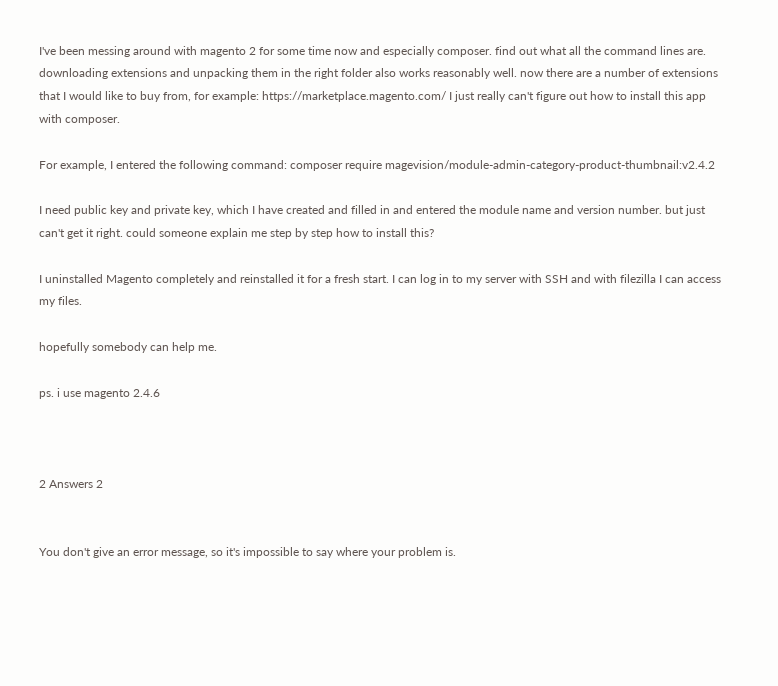I've been messing around with magento 2 for some time now and especially composer. find out what all the command lines are. downloading extensions and unpacking them in the right folder also works reasonably well. now there are a number of extensions that I would like to buy from, for example: https://marketplace.magento.com/ I just really can't figure out how to install this app with composer.

For example, I entered the following command: composer require magevision/module-admin-category-product-thumbnail:v2.4.2

I need public key and private key, which I have created and filled in and entered the module name and version number. but just can't get it right. could someone explain me step by step how to install this?

I uninstalled Magento completely and reinstalled it for a fresh start. I can log in to my server with SSH and with filezilla I can access my files.

hopefully somebody can help me.

ps. i use magento 2.4.6



2 Answers 2


You don't give an error message, so it's impossible to say where your problem is.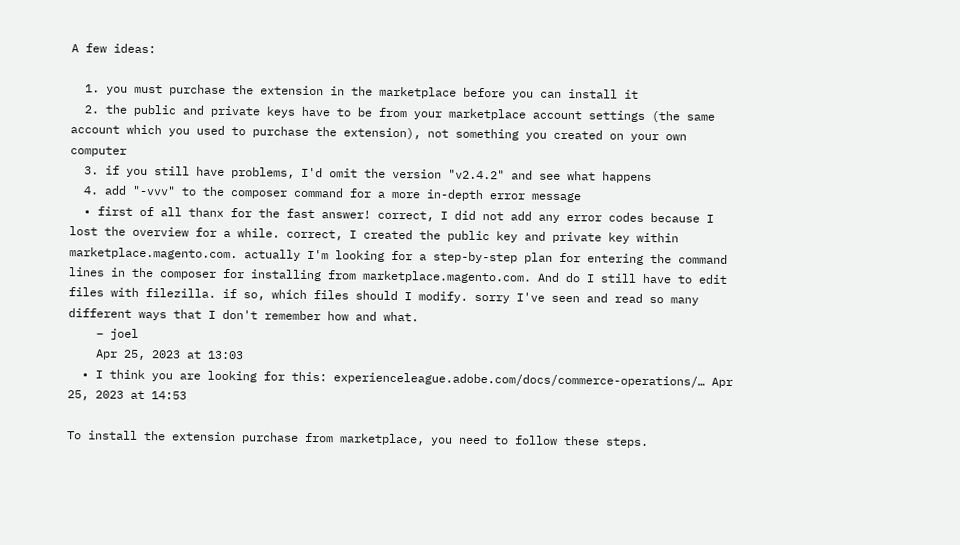A few ideas:

  1. you must purchase the extension in the marketplace before you can install it
  2. the public and private keys have to be from your marketplace account settings (the same account which you used to purchase the extension), not something you created on your own computer
  3. if you still have problems, I'd omit the version "v2.4.2" and see what happens
  4. add "-vvv" to the composer command for a more in-depth error message
  • first of all thanx for the fast answer! correct, I did not add any error codes because I lost the overview for a while. correct, I created the public key and private key within marketplace.magento.com. actually I'm looking for a step-by-step plan for entering the command lines in the composer for installing from marketplace.magento.com. And do I still have to edit files with filezilla. if so, which files should I modify. sorry I've seen and read so many different ways that I don't remember how and what.
    – joel
    Apr 25, 2023 at 13:03
  • I think you are looking for this: experienceleague.adobe.com/docs/commerce-operations/… Apr 25, 2023 at 14:53

To install the extension purchase from marketplace, you need to follow these steps.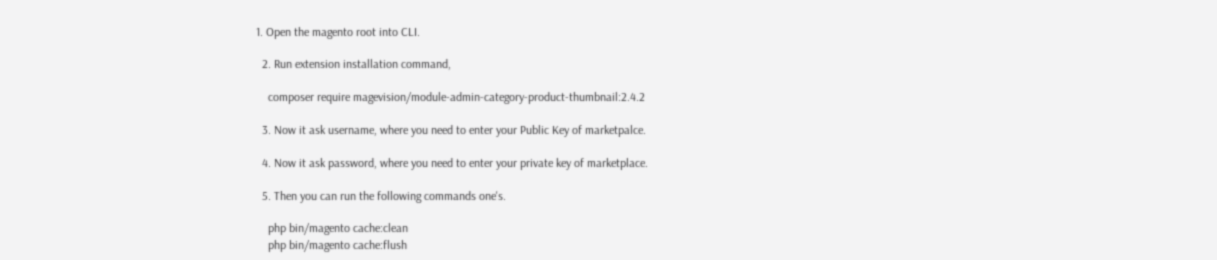1. Open the magento root into CLI.

  2. Run extension installation command,

    composer require magevision/module-admin-category-product-thumbnail:2.4.2

  3. Now it ask username, where you need to enter your Public Key of marketpalce.

  4. Now it ask password, where you need to enter your private key of marketplace.

  5. Then you can run the following commands one's.

    php bin/magento cache:clean
    php bin/magento cache:flush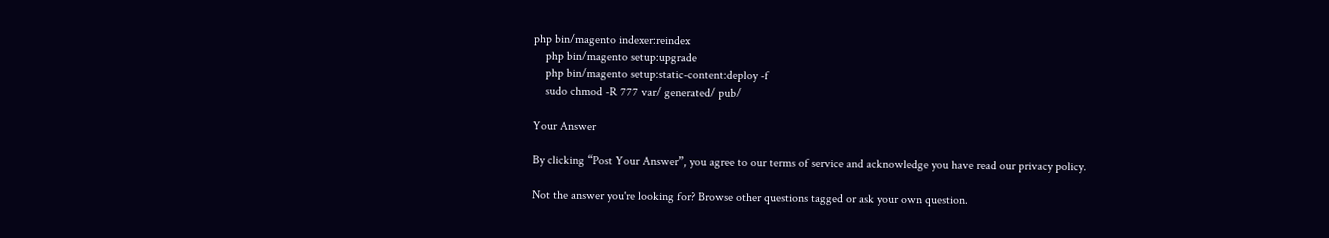php bin/magento indexer:reindex
    php bin/magento setup:upgrade
    php bin/magento setup:static-content:deploy -f
    sudo chmod -R 777 var/ generated/ pub/

Your Answer

By clicking “Post Your Answer”, you agree to our terms of service and acknowledge you have read our privacy policy.

Not the answer you're looking for? Browse other questions tagged or ask your own question.